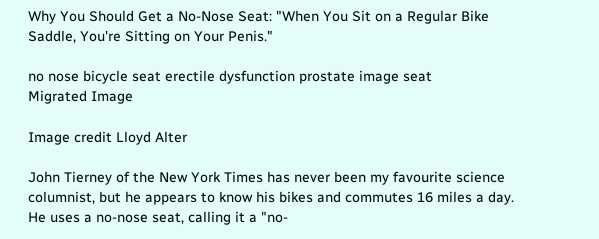Why You Should Get a No-Nose Seat: "When You Sit on a Regular Bike Saddle, You're Sitting on Your Penis."

no nose bicycle seat erectile dysfunction prostate image seat
Migrated Image

Image credit Lloyd Alter

John Tierney of the New York Times has never been my favourite science columnist, but he appears to know his bikes and commutes 16 miles a day. He uses a no-nose seat, calling it a "no-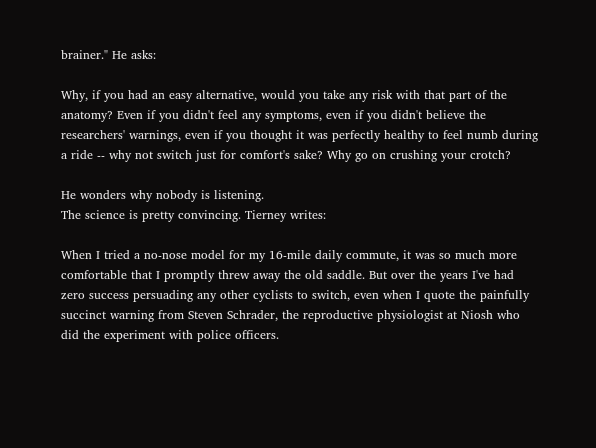brainer." He asks:

Why, if you had an easy alternative, would you take any risk with that part of the anatomy? Even if you didn't feel any symptoms, even if you didn't believe the researchers' warnings, even if you thought it was perfectly healthy to feel numb during a ride -- why not switch just for comfort's sake? Why go on crushing your crotch?

He wonders why nobody is listening.
The science is pretty convincing. Tierney writes:

When I tried a no-nose model for my 16-mile daily commute, it was so much more comfortable that I promptly threw away the old saddle. But over the years I've had zero success persuading any other cyclists to switch, even when I quote the painfully succinct warning from Steven Schrader, the reproductive physiologist at Niosh who did the experiment with police officers.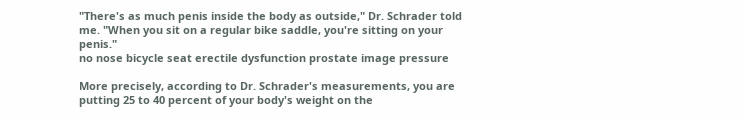"There's as much penis inside the body as outside," Dr. Schrader told me. "When you sit on a regular bike saddle, you're sitting on your penis."
no nose bicycle seat erectile dysfunction prostate image pressure

More precisely, according to Dr. Schrader's measurements, you are putting 25 to 40 percent of your body's weight on the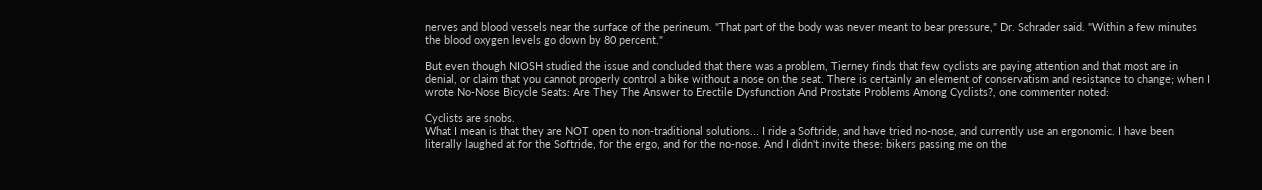nerves and blood vessels near the surface of the perineum. "That part of the body was never meant to bear pressure," Dr. Schrader said. "Within a few minutes the blood oxygen levels go down by 80 percent."

But even though NIOSH studied the issue and concluded that there was a problem, Tierney finds that few cyclists are paying attention and that most are in denial, or claim that you cannot properly control a bike without a nose on the seat. There is certainly an element of conservatism and resistance to change; when I wrote No-Nose Bicycle Seats: Are They The Answer to Erectile Dysfunction And Prostate Problems Among Cyclists?, one commenter noted:

Cyclists are snobs.
What I mean is that they are NOT open to non-traditional solutions... I ride a Softride, and have tried no-nose, and currently use an ergonomic. I have been literally laughed at for the Softride, for the ergo, and for the no-nose. And I didn't invite these: bikers passing me on the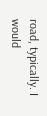road, typically. I would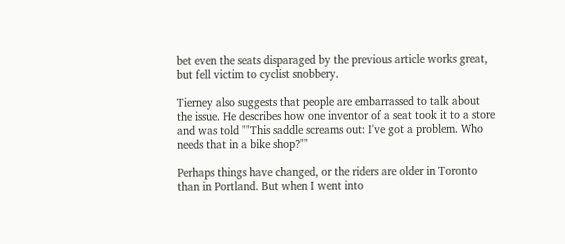bet even the seats disparaged by the previous article works great, but fell victim to cyclist snobbery.

Tierney also suggests that people are embarrassed to talk about the issue. He describes how one inventor of a seat took it to a store and was told ""This saddle screams out: I've got a problem. Who needs that in a bike shop?""

Perhaps things have changed, or the riders are older in Toronto than in Portland. But when I went into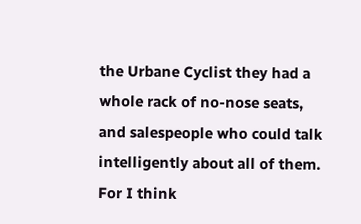the Urbane Cyclist they had a whole rack of no-nose seats, and salespeople who could talk intelligently about all of them. For I think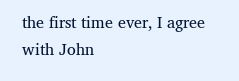the first time ever, I agree with John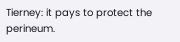Tierney: it pays to protect the perineum.